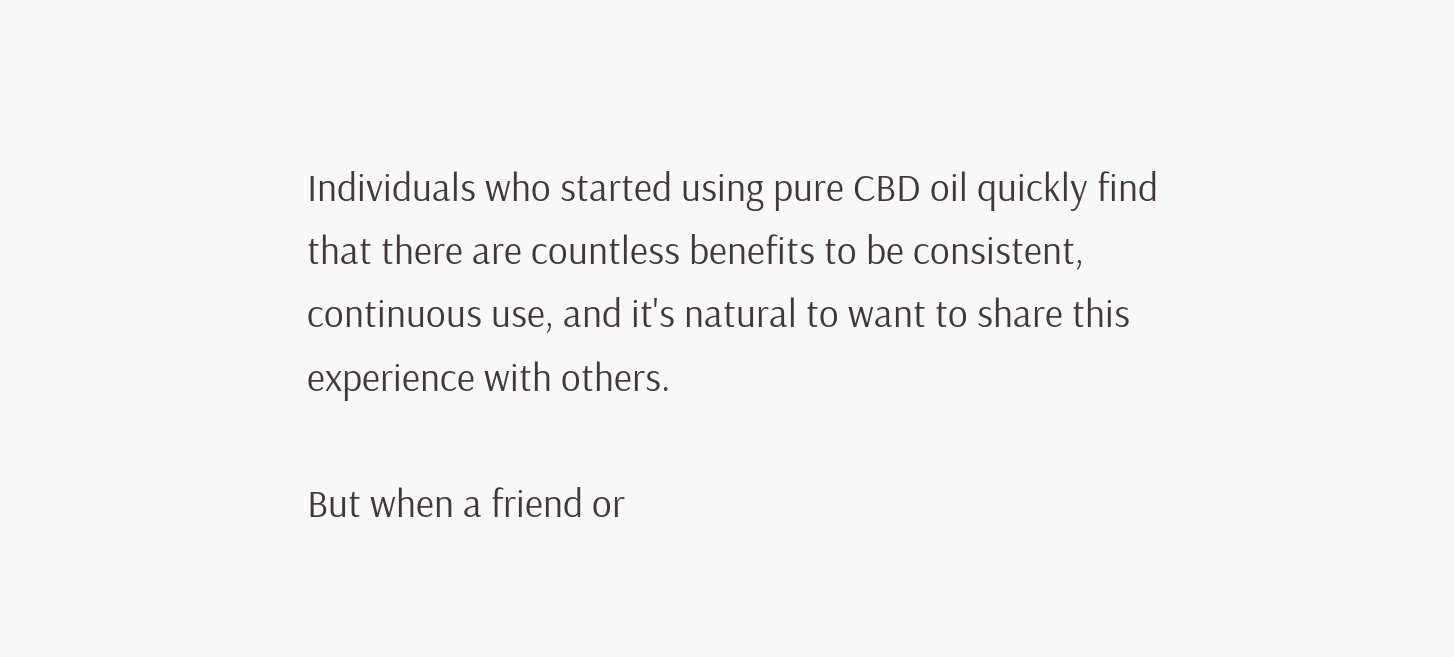Individuals who started using pure CBD oil quickly find that there are countless benefits to be consistent, continuous use, and it's natural to want to share this experience with others.

But when a friend or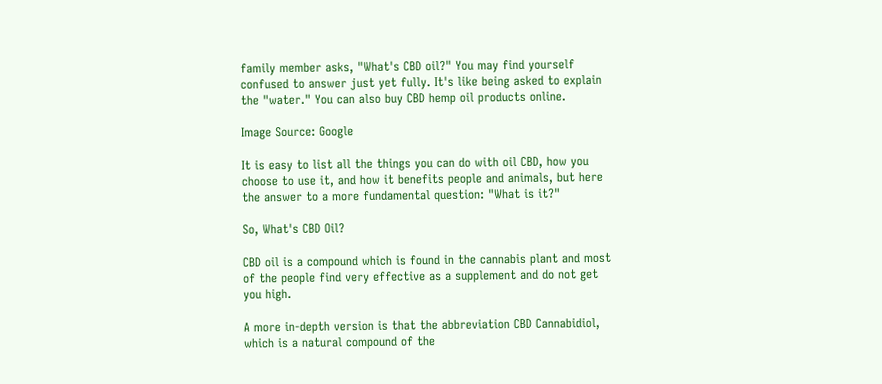family member asks, "What's CBD oil?" You may find yourself confused to answer just yet fully. It's like being asked to explain the "water." You can also buy CBD hemp oil products online.

Image Source: Google

It is easy to list all the things you can do with oil CBD, how you choose to use it, and how it benefits people and animals, but here the answer to a more fundamental question: "What is it?"

So, What's CBD Oil?

CBD oil is a compound which is found in the cannabis plant and most of the people find very effective as a supplement and do not get you high.

A more in-depth version is that the abbreviation CBD Cannabidiol, which is a natural compound of the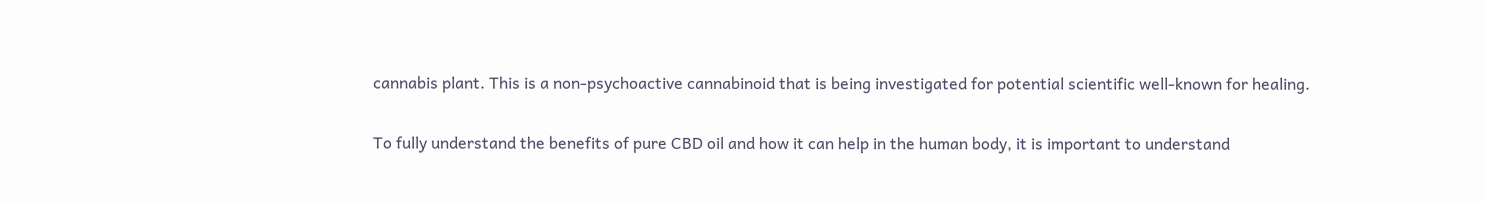cannabis plant. This is a non-psychoactive cannabinoid that is being investigated for potential scientific well-known for healing.

To fully understand the benefits of pure CBD oil and how it can help in the human body, it is important to understand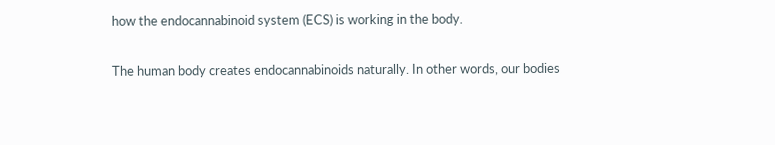how the endocannabinoid system (ECS) is working in the body.

The human body creates endocannabinoids naturally. In other words, our bodies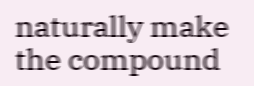naturally make the compound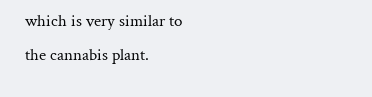which is very similar to the cannabis plant.